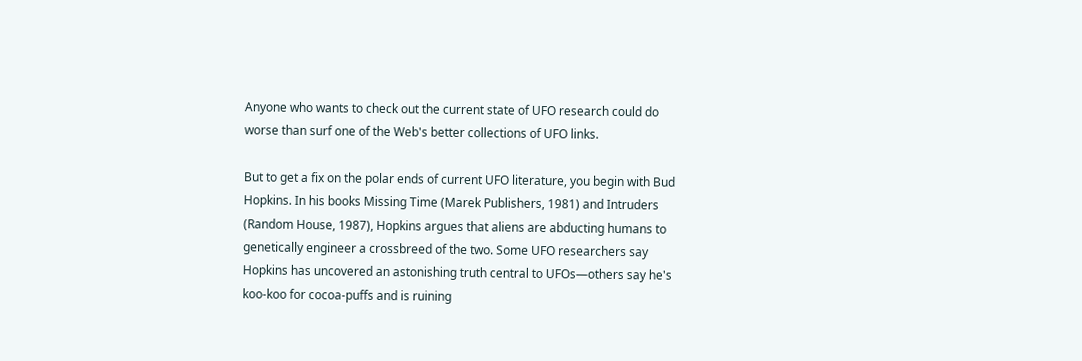Anyone who wants to check out the current state of UFO research could do worse than surf one of the Web's better collections of UFO links.

But to get a fix on the polar ends of current UFO literature, you begin with Bud Hopkins. In his books Missing Time (Marek Publishers, 1981) and Intruders (Random House, 1987), Hopkins argues that aliens are abducting humans to genetically engineer a crossbreed of the two. Some UFO researchers say Hopkins has uncovered an astonishing truth central to UFOs—others say he's koo-koo for cocoa-puffs and is ruining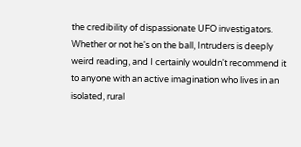the credibility of dispassionate UFO investigators. Whether or not he's on the ball, Intruders is deeply weird reading, and I certainly wouldn't recommend it to anyone with an active imagination who lives in an isolated, rural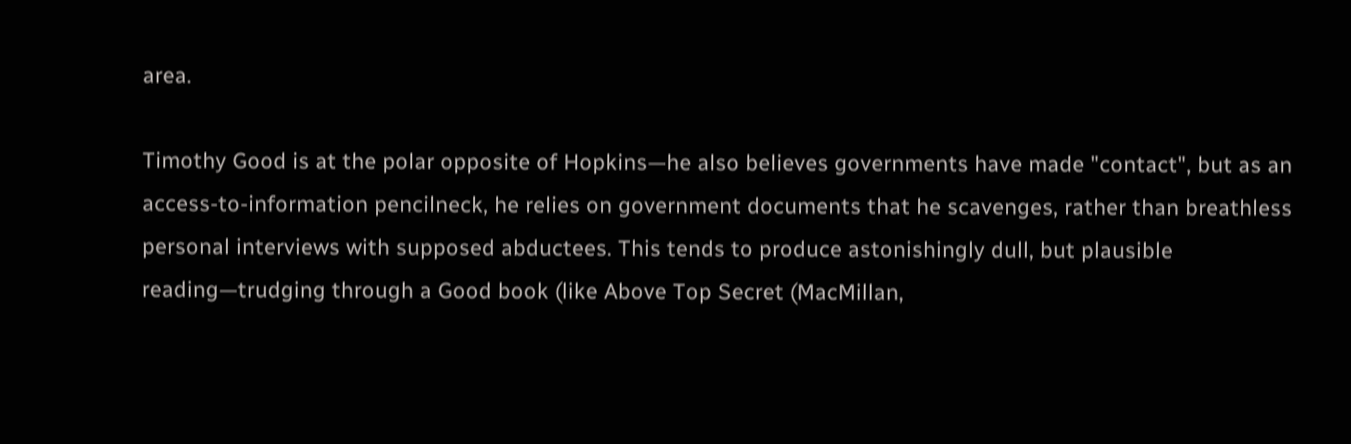area.

Timothy Good is at the polar opposite of Hopkins—he also believes governments have made "contact", but as an access-to-information pencilneck, he relies on government documents that he scavenges, rather than breathless personal interviews with supposed abductees. This tends to produce astonishingly dull, but plausible reading—trudging through a Good book (like Above Top Secret (MacMillan,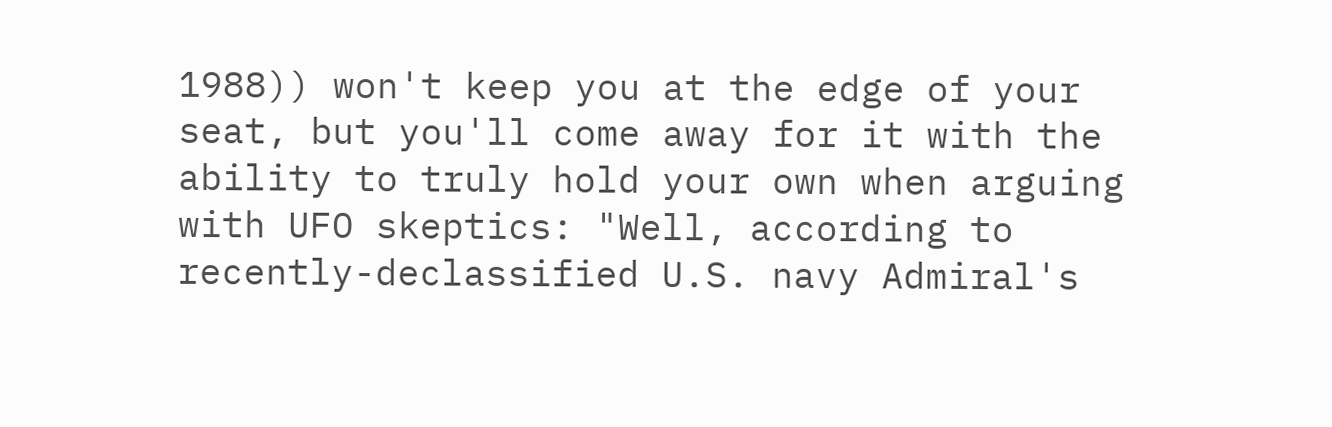1988)) won't keep you at the edge of your seat, but you'll come away for it with the ability to truly hold your own when arguing with UFO skeptics: "Well, according to recently-declassified U.S. navy Admiral's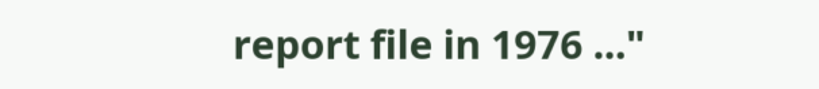report file in 1976 ..."